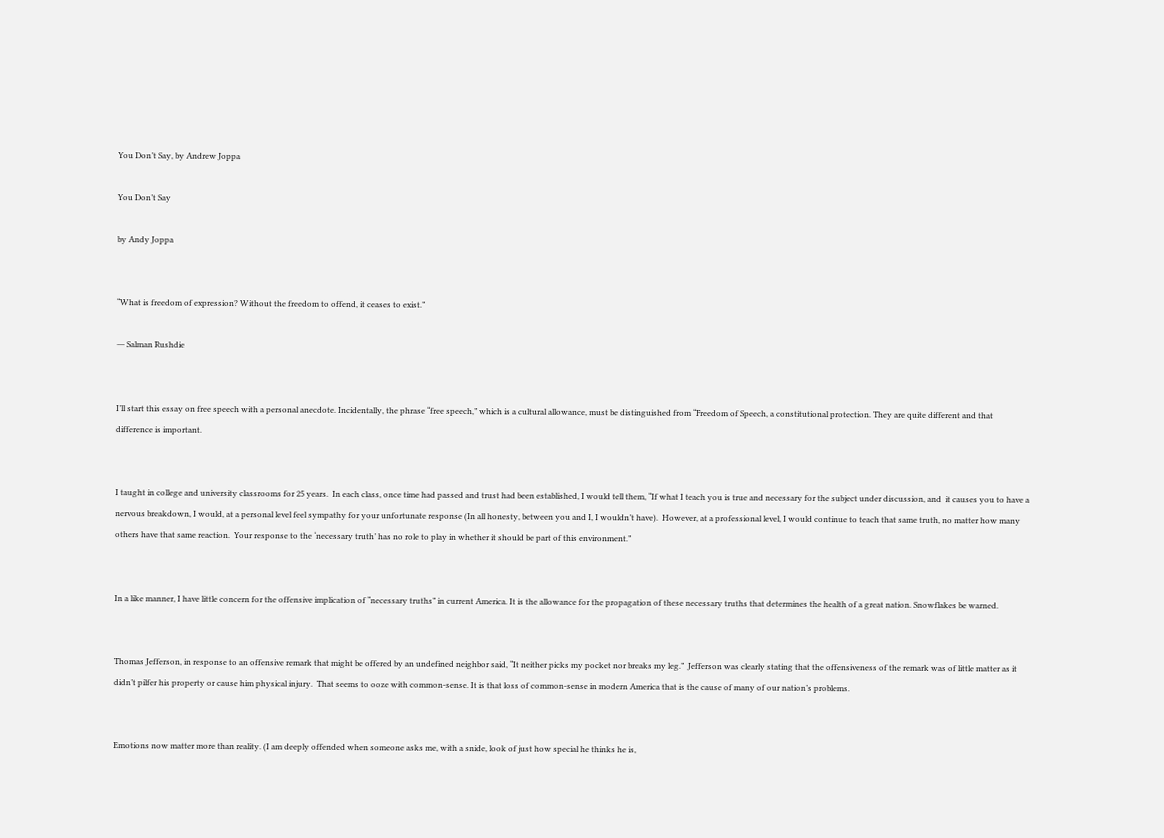You Don’t Say, by Andrew Joppa

You Don’t Say

by Andy Joppa


“What is freedom of expression? Without the freedom to offend, it ceases to exist.”

― Salman Rushdie


I’ll start this essay on free speech with a personal anecdote. Incidentally, the phrase “free speech,” which is a cultural allowance, must be distinguished from “Freedom of Speech, a constitutional protection. They are quite different and that difference is important.


I taught in college and university classrooms for 25 years.  In each class, once time had passed and trust had been established, I would tell them, “If what I teach you is true and necessary for the subject under discussion, and  it causes you to have a nervous breakdown, I would, at a personal level feel sympathy for your unfortunate response (In all honesty, between you and I, I wouldn’t have).  However, at a professional level, I would continue to teach that same truth, no matter how many others have that same reaction.  Your response to the ‘necessary truth’ has no role to play in whether it should be part of this environment.”


In a like manner, I have little concern for the offensive implication of “necessary truths” in current America. It is the allowance for the propagation of these necessary truths that determines the health of a great nation. Snowflakes be warned.


Thomas Jefferson, in response to an offensive remark that might be offered by an undefined neighbor said, “It neither picks my pocket nor breaks my leg.”  Jefferson was clearly stating that the offensiveness of the remark was of little matter as it didn’t pilfer his property or cause him physical injury.  That seems to ooze with common-sense. It is that loss of common-sense in modern America that is the cause of many of our nation’s problems.


Emotions now matter more than reality. (I am deeply offended when someone asks me, with a snide, look of just how special he thinks he is,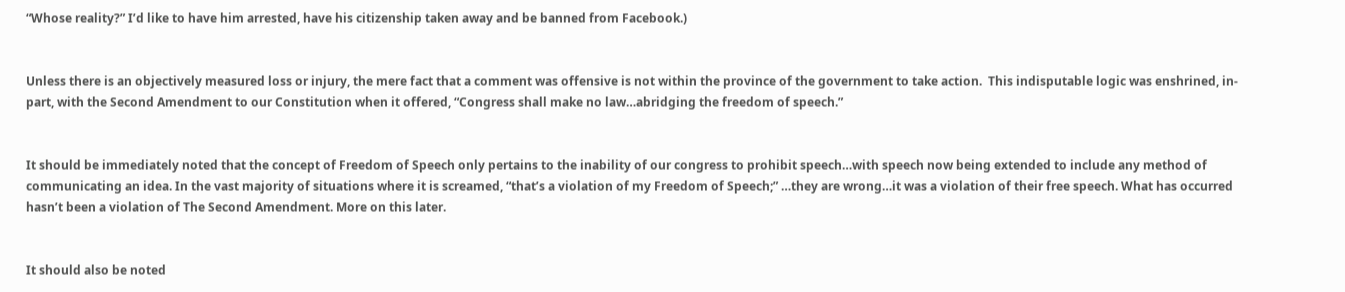“Whose reality?” I’d like to have him arrested, have his citizenship taken away and be banned from Facebook.)


Unless there is an objectively measured loss or injury, the mere fact that a comment was offensive is not within the province of the government to take action.  This indisputable logic was enshrined, in-part, with the Second Amendment to our Constitution when it offered, “Congress shall make no law…abridging the freedom of speech.”


It should be immediately noted that the concept of Freedom of Speech only pertains to the inability of our congress to prohibit speech…with speech now being extended to include any method of communicating an idea. In the vast majority of situations where it is screamed, “that’s a violation of my Freedom of Speech;” …they are wrong…it was a violation of their free speech. What has occurred hasn’t been a violation of The Second Amendment. More on this later.


It should also be noted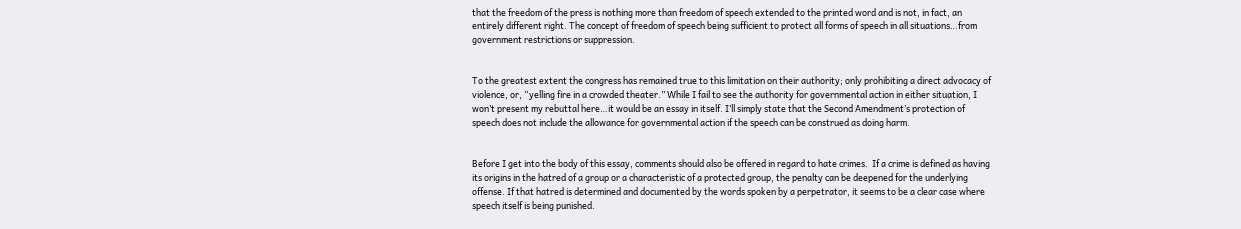that the freedom of the press is nothing more than freedom of speech extended to the printed word and is not, in fact, an entirely different right. The concept of freedom of speech being sufficient to protect all forms of speech in all situations…from government restrictions or suppression.


To the greatest extent the congress has remained true to this limitation on their authority; only prohibiting a direct advocacy of violence, or, “yelling fire in a crowded theater.” While I fail to see the authority for governmental action in either situation, I won’t present my rebuttal here…it would be an essay in itself. I’ll simply state that the Second Amendment’s protection of speech does not include the allowance for governmental action if the speech can be construed as doing harm.


Before I get into the body of this essay, comments should also be offered in regard to hate crimes.  If a crime is defined as having its origins in the hatred of a group or a characteristic of a protected group, the penalty can be deepened for the underlying offense. If that hatred is determined and documented by the words spoken by a perpetrator, it seems to be a clear case where speech itself is being punished.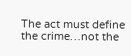The act must define the crime…not the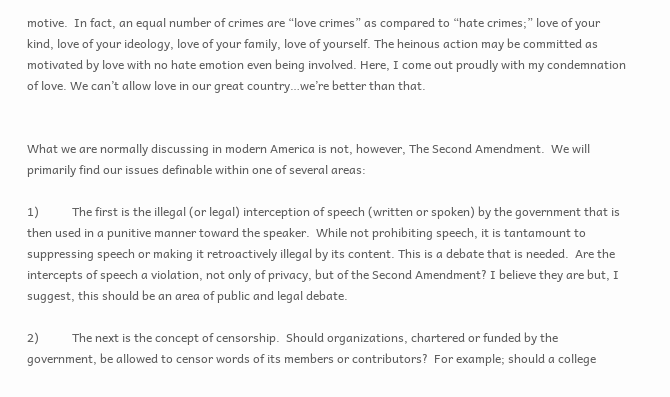motive.  In fact, an equal number of crimes are “love crimes” as compared to “hate crimes;” love of your kind, love of your ideology, love of your family, love of yourself. The heinous action may be committed as motivated by love with no hate emotion even being involved. Here, I come out proudly with my condemnation of love. We can’t allow love in our great country…we’re better than that.


What we are normally discussing in modern America is not, however, The Second Amendment.  We will primarily find our issues definable within one of several areas:

1)           The first is the illegal (or legal) interception of speech (written or spoken) by the government that is then used in a punitive manner toward the speaker.  While not prohibiting speech, it is tantamount to suppressing speech or making it retroactively illegal by its content. This is a debate that is needed.  Are the intercepts of speech a violation, not only of privacy, but of the Second Amendment? I believe they are but, I suggest, this should be an area of public and legal debate.

2)           The next is the concept of censorship.  Should organizations, chartered or funded by the government, be allowed to censor words of its members or contributors?  For example; should a college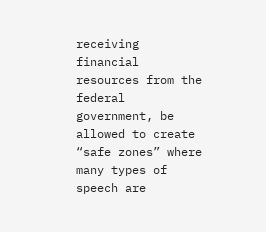receiving financial resources from the federal government, be allowed to create “safe zones” where many types of speech are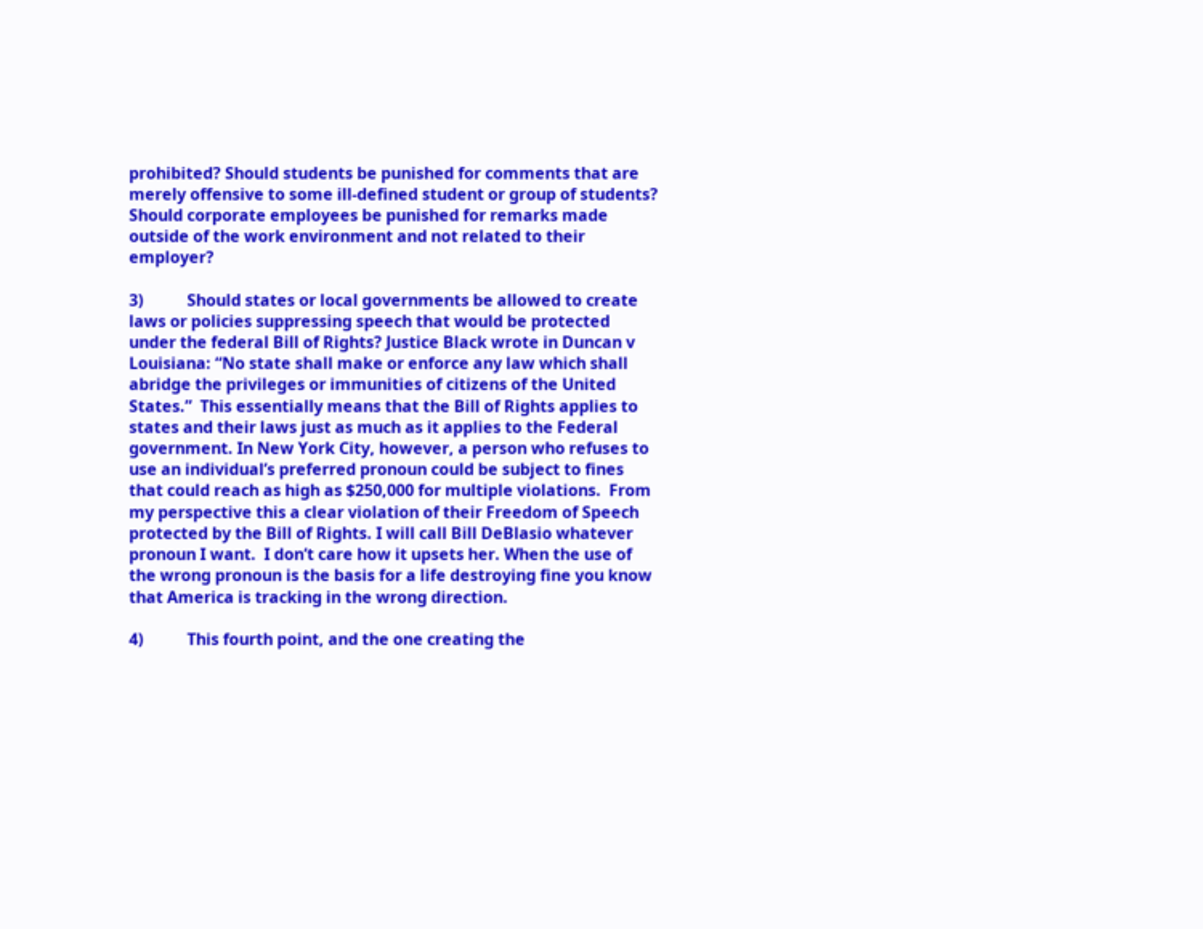prohibited? Should students be punished for comments that are merely offensive to some ill-defined student or group of students? Should corporate employees be punished for remarks made outside of the work environment and not related to their employer?

3)           Should states or local governments be allowed to create laws or policies suppressing speech that would be protected under the federal Bill of Rights? Justice Black wrote in Duncan v Louisiana: “No state shall make or enforce any law which shall abridge the privileges or immunities of citizens of the United States.”  This essentially means that the Bill of Rights applies to states and their laws just as much as it applies to the Federal government. In New York City, however, a person who refuses to use an individual’s preferred pronoun could be subject to fines that could reach as high as $250,000 for multiple violations.  From my perspective this a clear violation of their Freedom of Speech protected by the Bill of Rights. I will call Bill DeBlasio whatever pronoun I want.  I don’t care how it upsets her. When the use of the wrong pronoun is the basis for a life destroying fine you know that America is tracking in the wrong direction.

4)           This fourth point, and the one creating the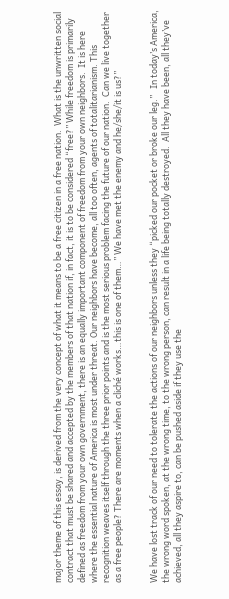major theme of this essay, is derived from the very concept of what it means to be a free citizen in a free nation.  What is the unwritten social contract that must be shared and accepted by the members of that nation if, in fact, it is to be considered “free?” While freedom is primarily defined as freedom from your own government, there is an equally important component of freedom from your own neighbors.  It is here where the essential nature of America is most under threat. Our neighbors have become, all too often, agents of totalitarianism. This recognition weaves itself through the three prior points and is the most serious problem facing the future of our nation.  Can we live together as a free people? There are moments when a cliché works…this is one of them…” We have met the enemy and he/she/it is us?”


We have lost track of our need to tolerate the actions of our neighbors unless they “picked our pocket or broke our leg.”   In today’s America, the wrong word spoken, at the wrong time, to the wrong person, can result in a life being totally destroyed.  All they have been, all they’ve achieved, all they aspire to, can be pushed aside if they use the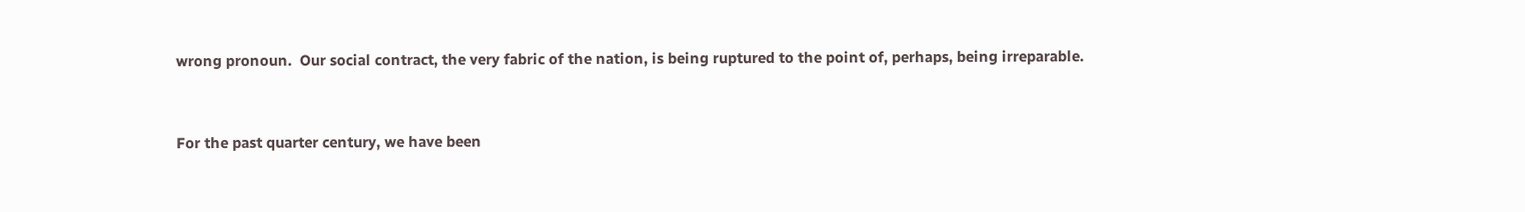wrong pronoun.  Our social contract, the very fabric of the nation, is being ruptured to the point of, perhaps, being irreparable.


For the past quarter century, we have been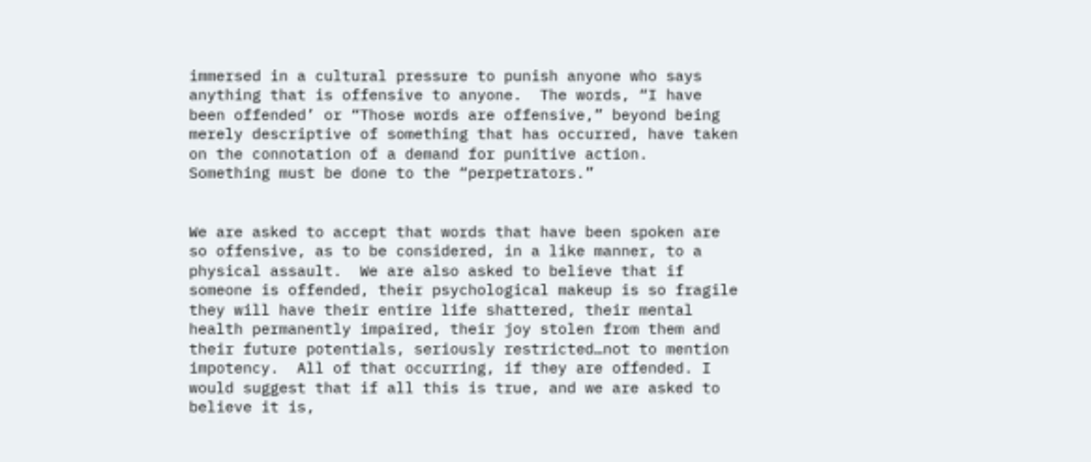immersed in a cultural pressure to punish anyone who says anything that is offensive to anyone.  The words, “I have been offended’ or “Those words are offensive,” beyond being merely descriptive of something that has occurred, have taken on the connotation of a demand for punitive action.  Something must be done to the “perpetrators.”


We are asked to accept that words that have been spoken are so offensive, as to be considered, in a like manner, to a physical assault.  We are also asked to believe that if someone is offended, their psychological makeup is so fragile they will have their entire life shattered, their mental health permanently impaired, their joy stolen from them and their future potentials, seriously restricted…not to mention impotency.  All of that occurring, if they are offended. I would suggest that if all this is true, and we are asked to believe it is,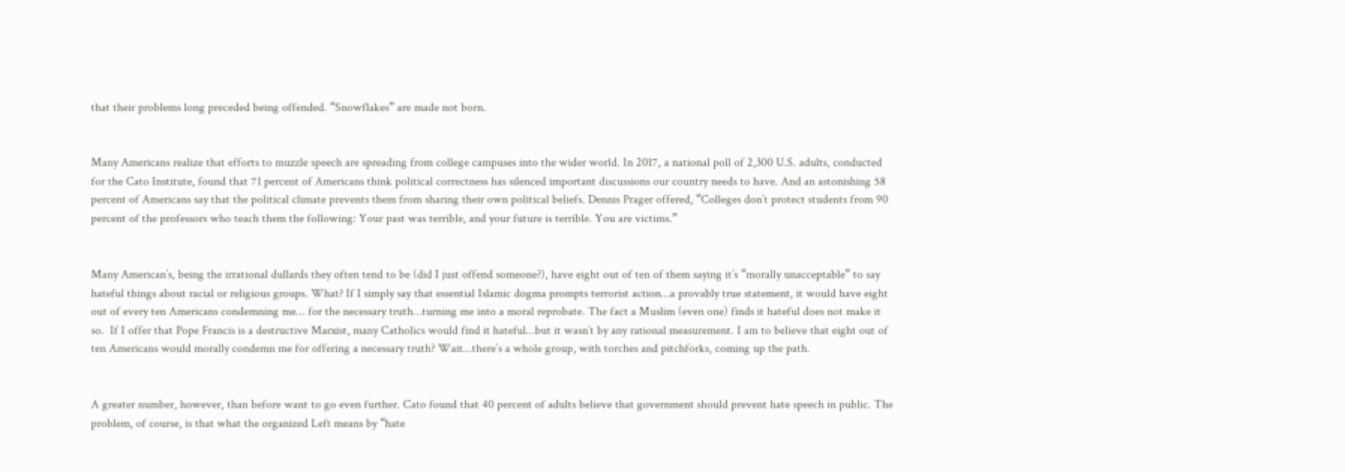that their problems long preceded being offended. “Snowflakes” are made not born.


Many Americans realize that efforts to muzzle speech are spreading from college campuses into the wider world. In 2017, a national poll of 2,300 U.S. adults, conducted for the Cato Institute, found that 71 percent of Americans think political correctness has silenced important discussions our country needs to have. And an astonishing 58 percent of Americans say that the political climate prevents them from sharing their own political beliefs. Dennis Prager offered, “Colleges don’t protect students from 90 percent of the professors who teach them the following: Your past was terrible, and your future is terrible. You are victims.”


Many American’s, being the irrational dullards they often tend to be (did I just offend someone?), have eight out of ten of them saying it’s “morally unacceptable” to say hateful things about racial or religious groups. What? If I simply say that essential Islamic dogma prompts terrorist action…a provably true statement, it would have eight out of every ten Americans condemning me… for the necessary truth…turning me into a moral reprobate. The fact a Muslim (even one) finds it hateful does not make it so.  If I offer that Pope Francis is a destructive Marxist, many Catholics would find it hateful…but it wasn’t by any rational measurement. I am to believe that eight out of ten Americans would morally condemn me for offering a necessary truth? Wait…there’s a whole group, with torches and pitchforks, coming up the path.


A greater number, however, than before want to go even further. Cato found that 40 percent of adults believe that government should prevent hate speech in public. The problem, of course, is that what the organized Left means by “hate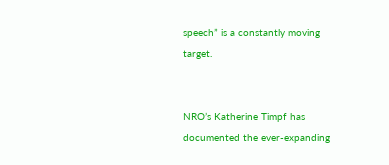speech” is a constantly moving target.


NRO’s Katherine Timpf has documented the ever-expanding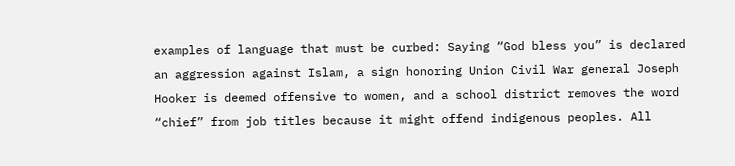examples of language that must be curbed: Saying “God bless you” is declared an aggression against Islam, a sign honoring Union Civil War general Joseph Hooker is deemed offensive to women, and a school district removes the word “chief” from job titles because it might offend indigenous peoples. All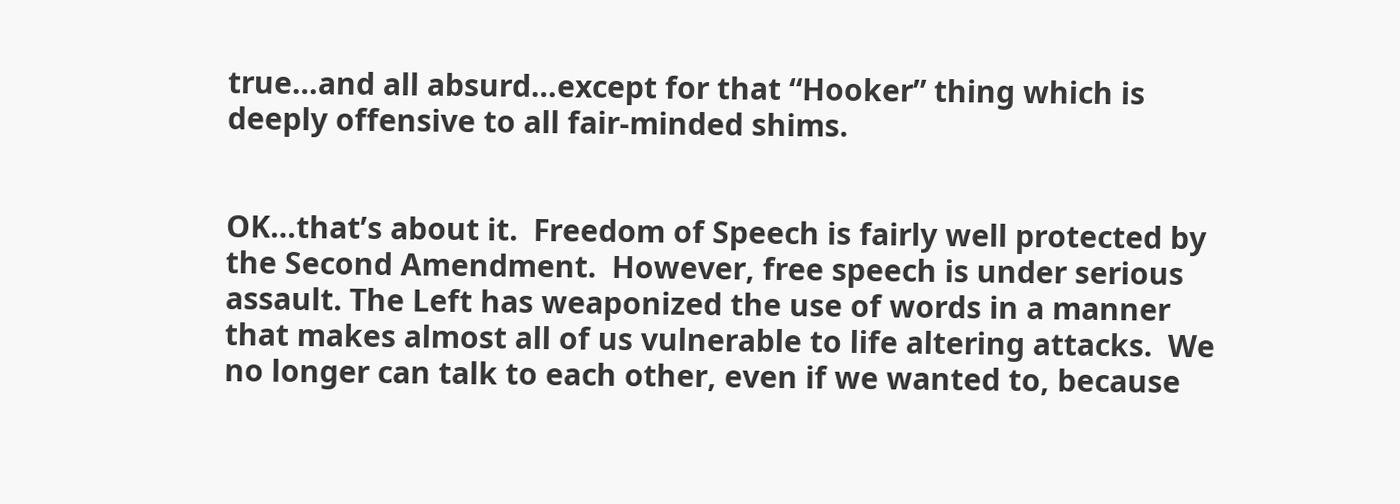true…and all absurd…except for that “Hooker” thing which is deeply offensive to all fair-minded shims.


OK…that’s about it.  Freedom of Speech is fairly well protected by the Second Amendment.  However, free speech is under serious assault. The Left has weaponized the use of words in a manner that makes almost all of us vulnerable to life altering attacks.  We no longer can talk to each other, even if we wanted to, because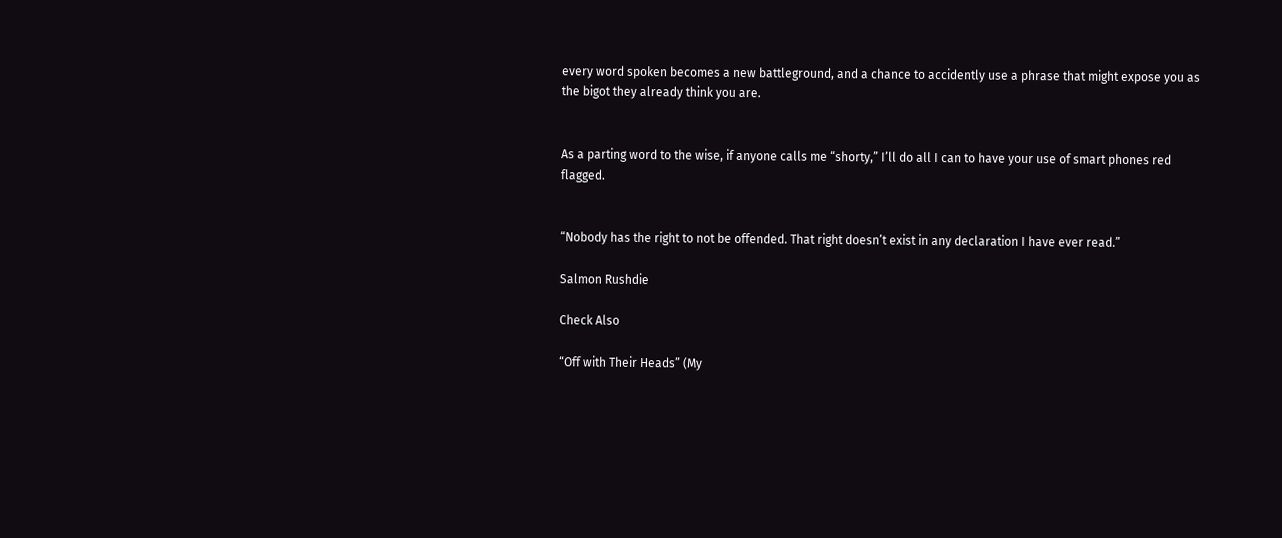every word spoken becomes a new battleground, and a chance to accidently use a phrase that might expose you as the bigot they already think you are.


As a parting word to the wise, if anyone calls me “shorty,” I’ll do all I can to have your use of smart phones red flagged.


“Nobody has the right to not be offended. That right doesn’t exist in any declaration I have ever read.”

Salmon Rushdie

Check Also

“Off with Their Heads” (My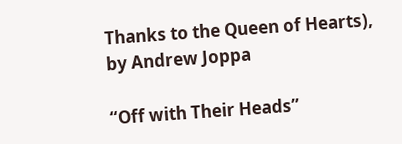Thanks to the Queen of Hearts), by Andrew Joppa

“Off with Their Heads”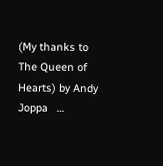(My thanks to The Queen of Hearts) by Andy Joppa   …